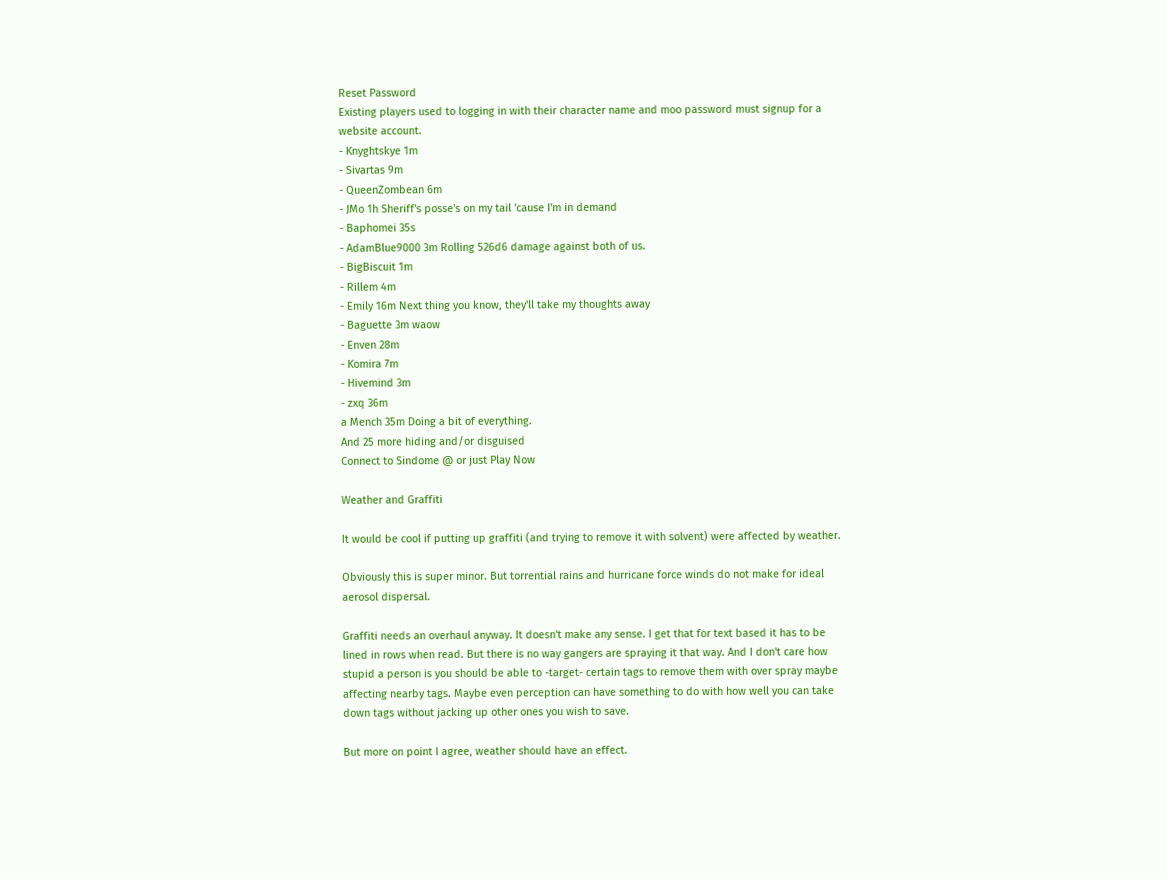Reset Password
Existing players used to logging in with their character name and moo password must signup for a website account.
- Knyghtskye 1m
- Sivartas 9m
- QueenZombean 6m
- JMo 1h Sheriff's posse's on my tail 'cause I'm in demand
- Baphomei 35s
- AdamBlue9000 3m Rolling 526d6 damage against both of us.
- BigBiscuit 1m
- Rillem 4m
- Emily 16m Next thing you know, they'll take my thoughts away
- Baguette 3m waow
- Enven 28m
- Komira 7m
- Hivemind 3m
- zxq 36m
a Mench 35m Doing a bit of everything.
And 25 more hiding and/or disguised
Connect to Sindome @ or just Play Now

Weather and Graffiti

It would be cool if putting up graffiti (and trying to remove it with solvent) were affected by weather.

Obviously this is super minor. But torrential rains and hurricane force winds do not make for ideal aerosol dispersal.

Graffiti needs an overhaul anyway. It doesn't make any sense. I get that for text based it has to be lined in rows when read. But there is no way gangers are spraying it that way. And I don't care how stupid a person is you should be able to -target- certain tags to remove them with over spray maybe affecting nearby tags. Maybe even perception can have something to do with how well you can take down tags without jacking up other ones you wish to save.

But more on point I agree, weather should have an effect.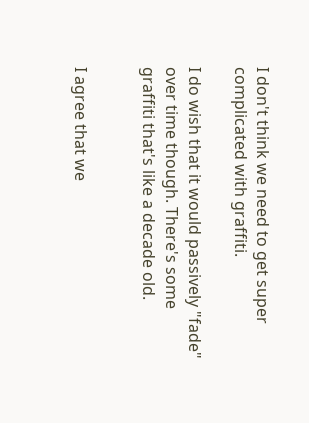I don't think we need to get super complicated with graffiti.

I do wish that it would passively "fade" over time though. There's some graffiti that's like a decade old.


I agree that we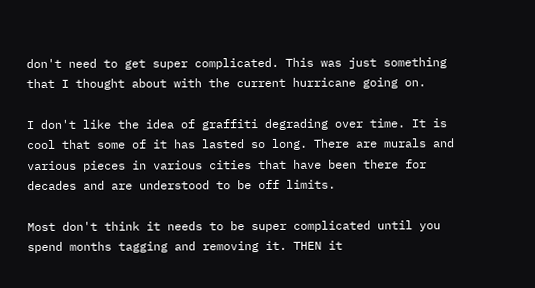don't need to get super complicated. This was just something that I thought about with the current hurricane going on.

I don't like the idea of graffiti degrading over time. It is cool that some of it has lasted so long. There are murals and various pieces in various cities that have been there for decades and are understood to be off limits.

Most don't think it needs to be super complicated until you spend months tagging and removing it. THEN it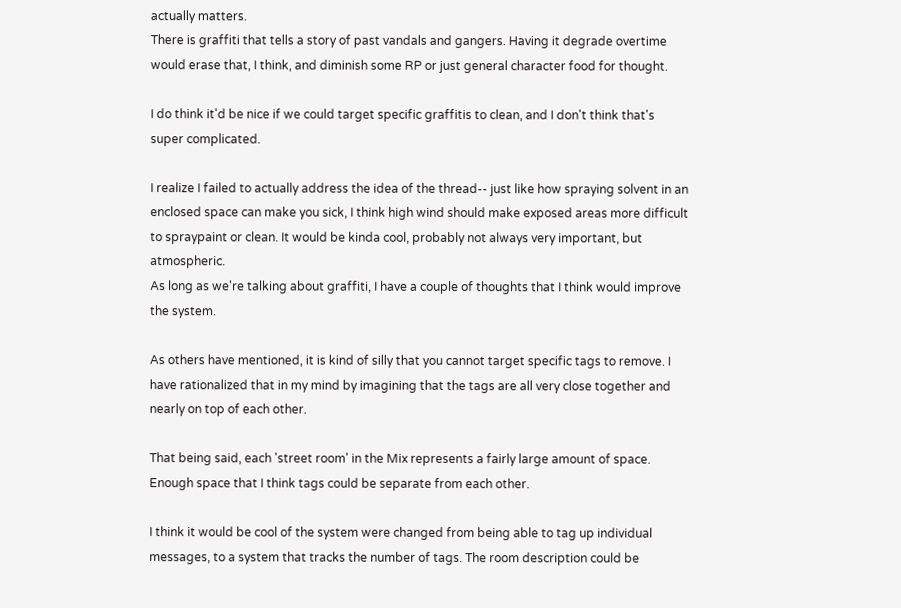actually matters.
There is graffiti that tells a story of past vandals and gangers. Having it degrade overtime would erase that, I think, and diminish some RP or just general character food for thought.

I do think it'd be nice if we could target specific graffitis to clean, and I don't think that's super complicated.

I realize I failed to actually address the idea of the thread-- just like how spraying solvent in an enclosed space can make you sick, I think high wind should make exposed areas more difficult to spraypaint or clean. It would be kinda cool, probably not always very important, but atmospheric.
As long as we're talking about graffiti, I have a couple of thoughts that I think would improve the system.

As others have mentioned, it is kind of silly that you cannot target specific tags to remove. I have rationalized that in my mind by imagining that the tags are all very close together and nearly on top of each other.

That being said, each 'street room' in the Mix represents a fairly large amount of space. Enough space that I think tags could be separate from each other.

I think it would be cool of the system were changed from being able to tag up individual messages, to a system that tracks the number of tags. The room description could be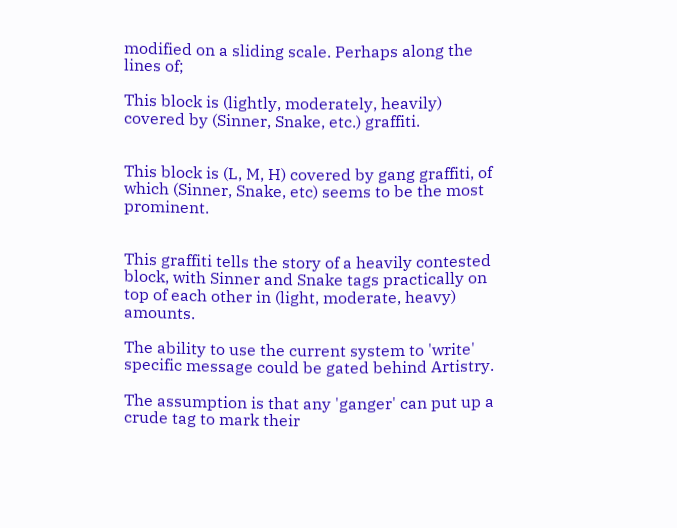modified on a sliding scale. Perhaps along the lines of;

This block is (lightly, moderately, heavily) covered by (Sinner, Snake, etc.) graffiti.


This block is (L, M, H) covered by gang graffiti, of which (Sinner, Snake, etc) seems to be the most prominent.


This graffiti tells the story of a heavily contested block, with Sinner and Snake tags practically on top of each other in (light, moderate, heavy) amounts.

The ability to use the current system to 'write' specific message could be gated behind Artistry.

The assumption is that any 'ganger' can put up a crude tag to mark their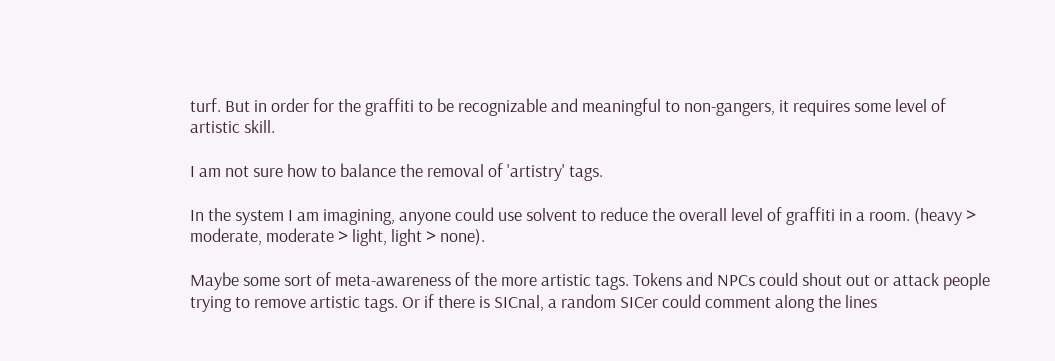turf. But in order for the graffiti to be recognizable and meaningful to non-gangers, it requires some level of artistic skill.

I am not sure how to balance the removal of 'artistry' tags.

In the system I am imagining, anyone could use solvent to reduce the overall level of graffiti in a room. (heavy > moderate, moderate > light, light > none).

Maybe some sort of meta-awareness of the more artistic tags. Tokens and NPCs could shout out or attack people trying to remove artistic tags. Or if there is SICnal, a random SICer could comment along the lines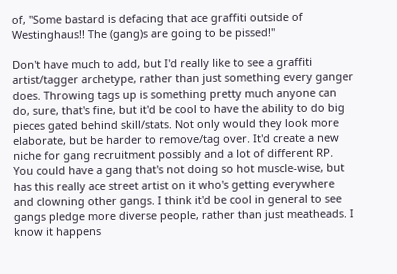of, "Some bastard is defacing that ace graffiti outside of Westinghaus!! The (gang)s are going to be pissed!"

Don't have much to add, but I'd really like to see a graffiti artist/tagger archetype, rather than just something every ganger does. Throwing tags up is something pretty much anyone can do, sure, that's fine, but it'd be cool to have the ability to do big pieces gated behind skill/stats. Not only would they look more elaborate, but be harder to remove/tag over. It'd create a new niche for gang recruitment possibly and a lot of different RP. You could have a gang that's not doing so hot muscle-wise, but has this really ace street artist on it who's getting everywhere and clowning other gangs. I think it'd be cool in general to see gangs pledge more diverse people, rather than just meatheads. I know it happens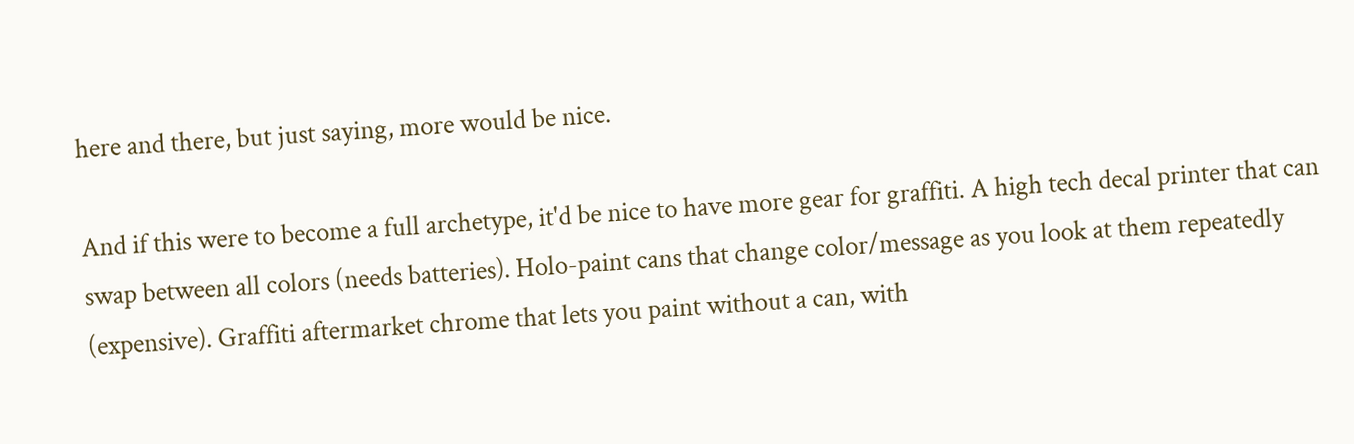here and there, but just saying, more would be nice.

And if this were to become a full archetype, it'd be nice to have more gear for graffiti. A high tech decal printer that can swap between all colors (needs batteries). Holo-paint cans that change color/message as you look at them repeatedly (expensive). Graffiti aftermarket chrome that lets you paint without a can, with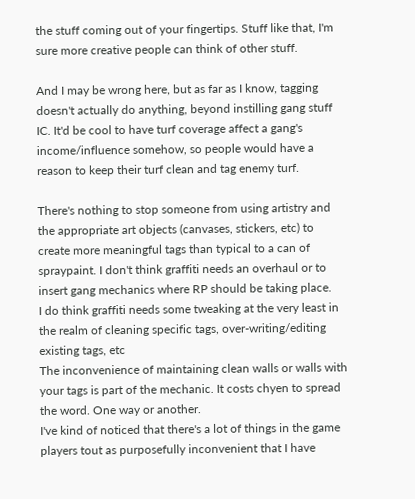the stuff coming out of your fingertips. Stuff like that, I'm sure more creative people can think of other stuff.

And I may be wrong here, but as far as I know, tagging doesn't actually do anything, beyond instilling gang stuff IC. It'd be cool to have turf coverage affect a gang's income/influence somehow, so people would have a reason to keep their turf clean and tag enemy turf.

There's nothing to stop someone from using artistry and the appropriate art objects (canvases, stickers, etc) to create more meaningful tags than typical to a can of spraypaint. I don't think graffiti needs an overhaul or to insert gang mechanics where RP should be taking place.
I do think graffiti needs some tweaking at the very least in the realm of cleaning specific tags, over-writing/editing existing tags, etc
The inconvenience of maintaining clean walls or walls with your tags is part of the mechanic. It costs chyen to spread the word. One way or another.
I've kind of noticed that there's a lot of things in the game players tout as purposefully inconvenient that I have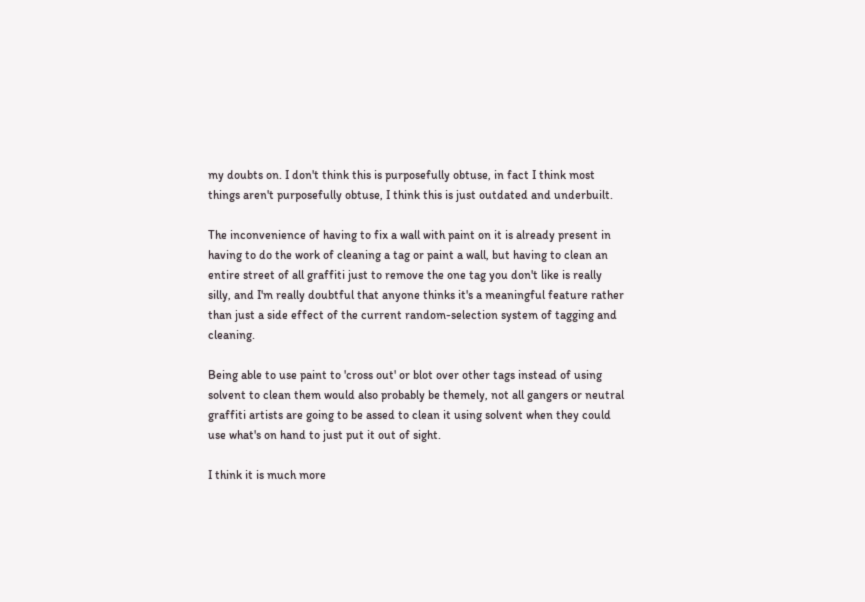my doubts on. I don't think this is purposefully obtuse, in fact I think most things aren't purposefully obtuse, I think this is just outdated and underbuilt.

The inconvenience of having to fix a wall with paint on it is already present in having to do the work of cleaning a tag or paint a wall, but having to clean an entire street of all graffiti just to remove the one tag you don't like is really silly, and I'm really doubtful that anyone thinks it's a meaningful feature rather than just a side effect of the current random-selection system of tagging and cleaning.

Being able to use paint to 'cross out' or blot over other tags instead of using solvent to clean them would also probably be themely, not all gangers or neutral graffiti artists are going to be assed to clean it using solvent when they could use what's on hand to just put it out of sight.

I think it is much more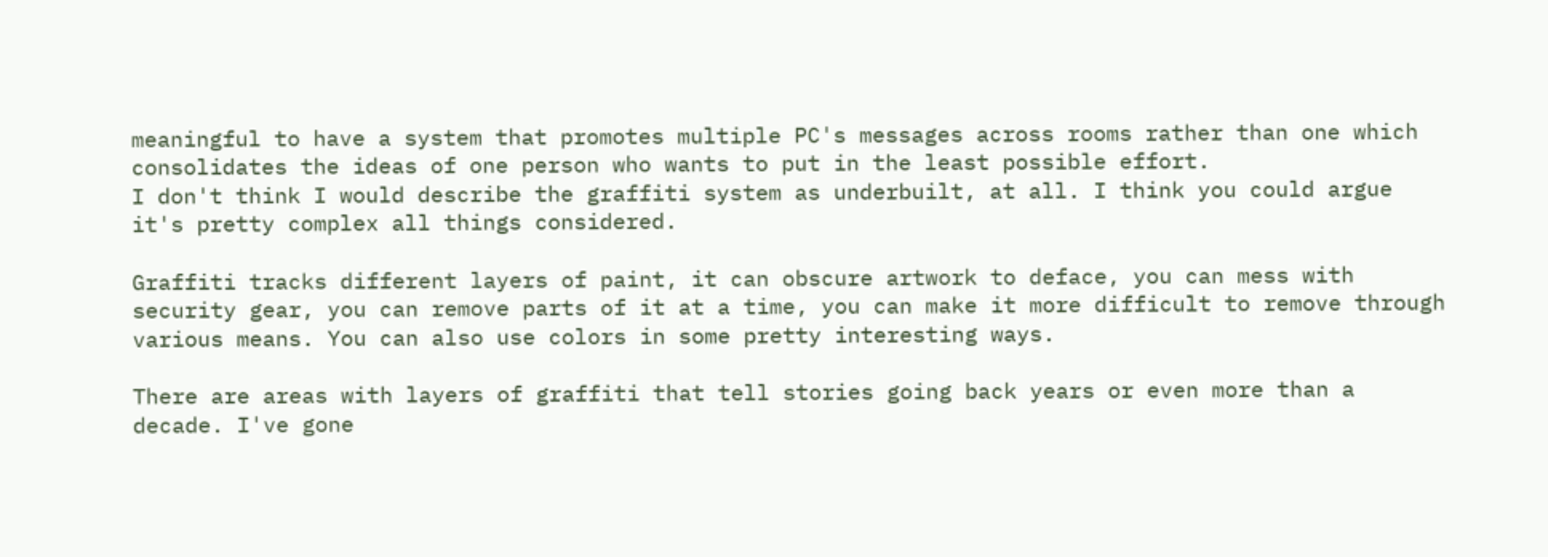meaningful to have a system that promotes multiple PC's messages across rooms rather than one which consolidates the ideas of one person who wants to put in the least possible effort.
I don't think I would describe the graffiti system as underbuilt, at all. I think you could argue it's pretty complex all things considered.

Graffiti tracks different layers of paint, it can obscure artwork to deface, you can mess with security gear, you can remove parts of it at a time, you can make it more difficult to remove through various means. You can also use colors in some pretty interesting ways.

There are areas with layers of graffiti that tell stories going back years or even more than a decade. I've gone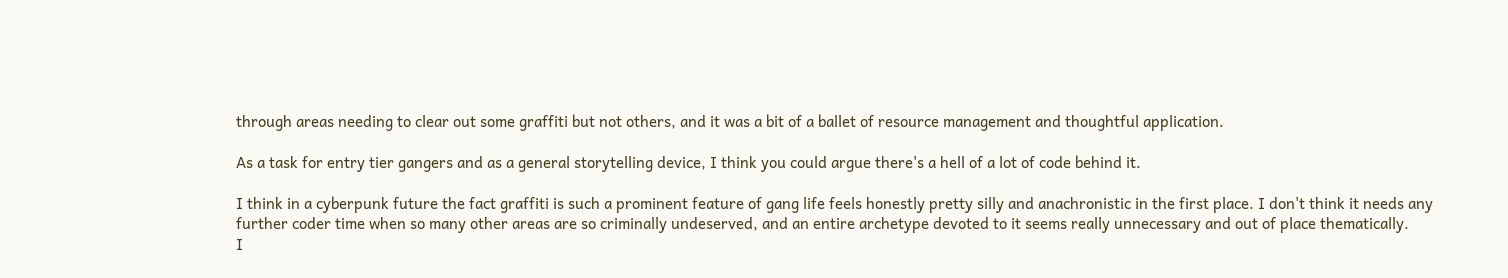through areas needing to clear out some graffiti but not others, and it was a bit of a ballet of resource management and thoughtful application.

As a task for entry tier gangers and as a general storytelling device, I think you could argue there's a hell of a lot of code behind it.

I think in a cyberpunk future the fact graffiti is such a prominent feature of gang life feels honestly pretty silly and anachronistic in the first place. I don't think it needs any further coder time when so many other areas are so criminally undeserved, and an entire archetype devoted to it seems really unnecessary and out of place thematically.
I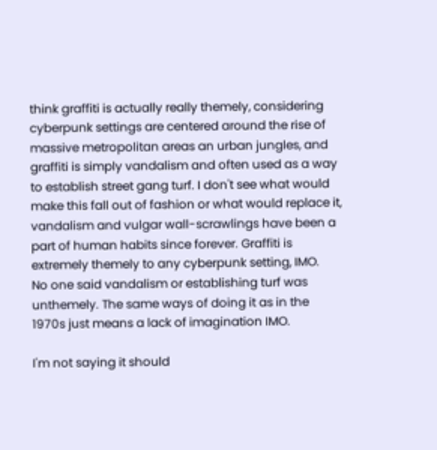think graffiti is actually really themely, considering cyberpunk settings are centered around the rise of massive metropolitan areas an urban jungles, and graffiti is simply vandalism and often used as a way to establish street gang turf. I don't see what would make this fall out of fashion or what would replace it, vandalism and vulgar wall-scrawlings have been a part of human habits since forever. Graffiti is extremely themely to any cyberpunk setting, IMO.
No one said vandalism or establishing turf was unthemely. The same ways of doing it as in the 1970s just means a lack of imagination IMO.

I'm not saying it should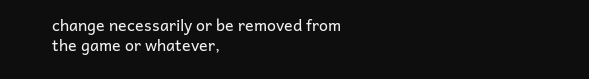change necessarily or be removed from the game or whatever,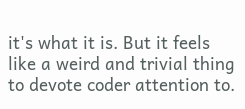it's what it is. But it feels like a weird and trivial thing to devote coder attention to.